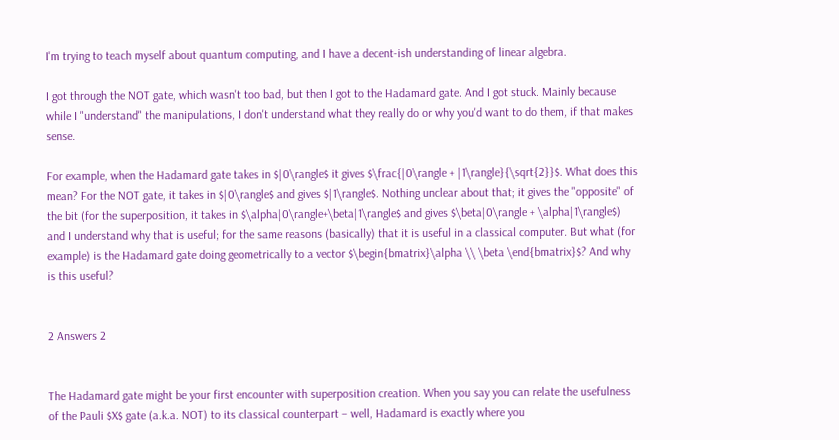I'm trying to teach myself about quantum computing, and I have a decent-ish understanding of linear algebra.

I got through the NOT gate, which wasn't too bad, but then I got to the Hadamard gate. And I got stuck. Mainly because while I "understand" the manipulations, I don't understand what they really do or why you'd want to do them, if that makes sense.

For example, when the Hadamard gate takes in $|0\rangle$ it gives $\frac{|0\rangle + |1\rangle}{\sqrt{2}}$. What does this mean? For the NOT gate, it takes in $|0\rangle$ and gives $|1\rangle$. Nothing unclear about that; it gives the "opposite" of the bit (for the superposition, it takes in $\alpha|0\rangle+\beta|1\rangle$ and gives $\beta|0\rangle + \alpha|1\rangle$) and I understand why that is useful; for the same reasons (basically) that it is useful in a classical computer. But what (for example) is the Hadamard gate doing geometrically to a vector $\begin{bmatrix}\alpha \\ \beta \end{bmatrix}$? And why is this useful?


2 Answers 2


The Hadamard gate might be your first encounter with superposition creation. When you say you can relate the usefulness of the Pauli $X$ gate (a.k.a. NOT) to its classical counterpart – well, Hadamard is exactly where you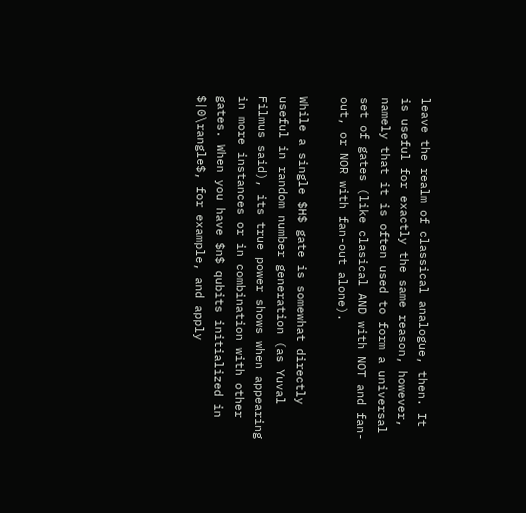leave the realm of classical analogue, then. It is useful for exactly the same reason, however, namely that it is often used to form a universal set of gates (like clasical AND with NOT and fan-out, or NOR with fan-out alone).

While a single $H$ gate is somewhat directly useful in random number generation (as Yuval Filmus said), its true power shows when appearing in more instances or in combination with other gates. When you have $n$ qubits initialized in $|0\rangle$, for example, and apply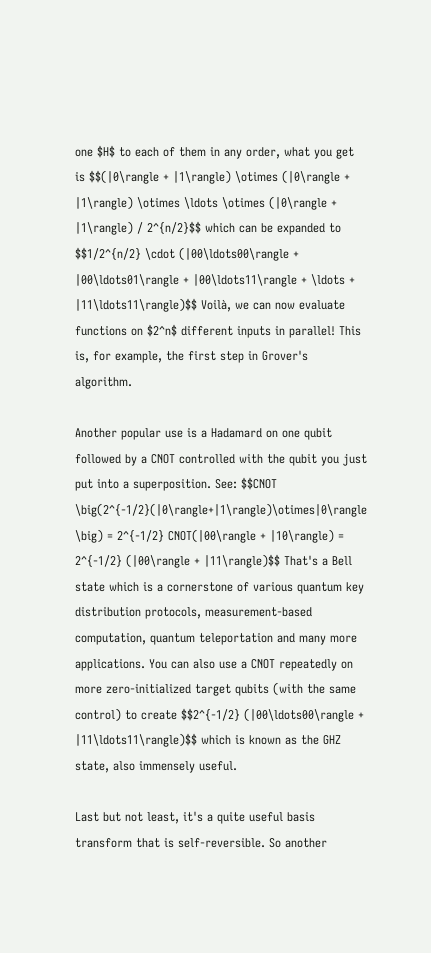one $H$ to each of them in any order, what you get is $$(|0\rangle + |1\rangle) \otimes (|0\rangle + |1\rangle) \otimes \ldots \otimes (|0\rangle + |1\rangle) / 2^{n/2}$$ which can be expanded to $$1/2^{n/2} \cdot (|00\ldots00\rangle + |00\ldots01\rangle + |00\ldots11\rangle + \ldots + |11\ldots11\rangle)$$ Voilà, we can now evaluate functions on $2^n$ different inputs in parallel! This is, for example, the first step in Grover's algorithm.

Another popular use is a Hadamard on one qubit followed by a CNOT controlled with the qubit you just put into a superposition. See: $$CNOT \big(2^{-1/2}(|0\rangle+|1\rangle)\otimes|0\rangle \big) = 2^{-1/2} CNOT(|00\rangle + |10\rangle) = 2^{-1/2} (|00\rangle + |11\rangle)$$ That's a Bell state which is a cornerstone of various quantum key distribution protocols, measurement-based computation, quantum teleportation and many more applications. You can also use a CNOT repeatedly on more zero-initialized target qubits (with the same control) to create $$2^{-1/2} (|00\ldots00\rangle + |11\ldots11\rangle)$$ which is known as the GHZ state, also immensely useful.

Last but not least, it's a quite useful basis transform that is self-reversible. So another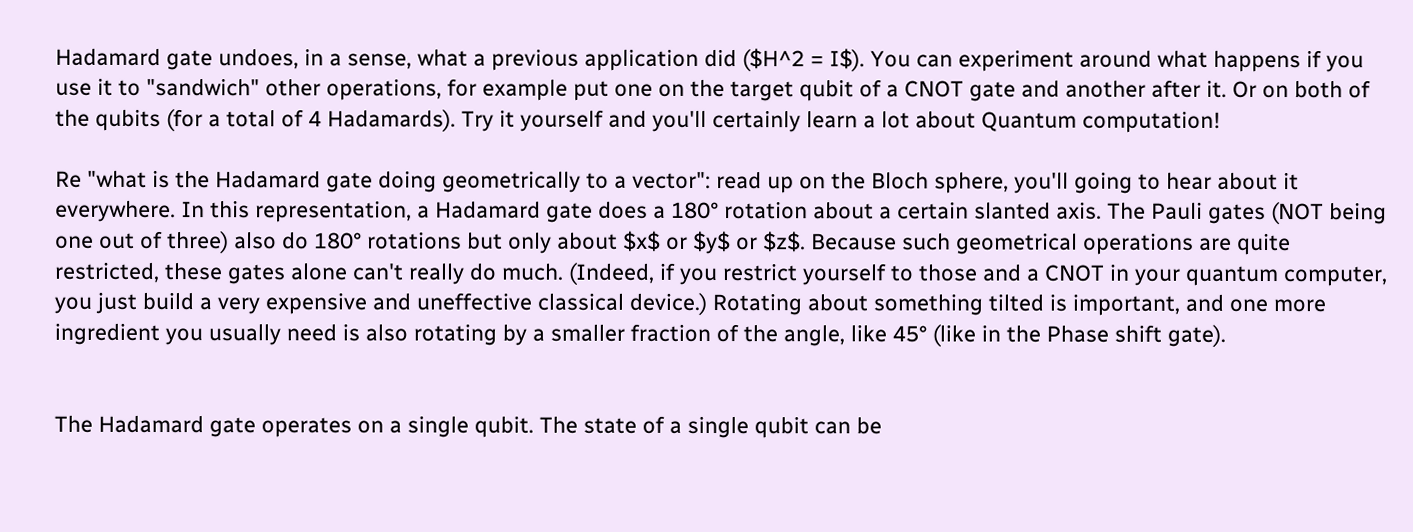Hadamard gate undoes, in a sense, what a previous application did ($H^2 = I$). You can experiment around what happens if you use it to "sandwich" other operations, for example put one on the target qubit of a CNOT gate and another after it. Or on both of the qubits (for a total of 4 Hadamards). Try it yourself and you'll certainly learn a lot about Quantum computation!

Re "what is the Hadamard gate doing geometrically to a vector": read up on the Bloch sphere, you'll going to hear about it everywhere. In this representation, a Hadamard gate does a 180° rotation about a certain slanted axis. The Pauli gates (NOT being one out of three) also do 180° rotations but only about $x$ or $y$ or $z$. Because such geometrical operations are quite restricted, these gates alone can't really do much. (Indeed, if you restrict yourself to those and a CNOT in your quantum computer, you just build a very expensive and uneffective classical device.) Rotating about something tilted is important, and one more ingredient you usually need is also rotating by a smaller fraction of the angle, like 45° (like in the Phase shift gate).


The Hadamard gate operates on a single qubit. The state of a single qubit can be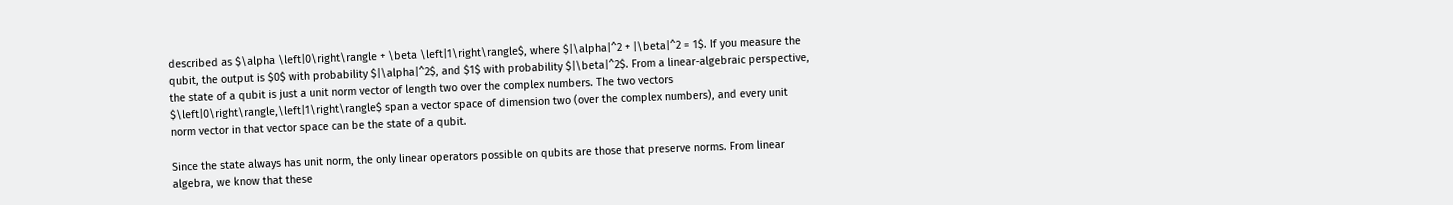described as $\alpha \left|0\right\rangle + \beta \left|1\right\rangle$, where $|\alpha|^2 + |\beta|^2 = 1$. If you measure the qubit, the output is $0$ with probability $|\alpha|^2$, and $1$ with probability $|\beta|^2$. From a linear-algebraic perspective, the state of a qubit is just a unit norm vector of length two over the complex numbers. The two vectors $\left|0\right\rangle,\left|1\right\rangle$ span a vector space of dimension two (over the complex numbers), and every unit norm vector in that vector space can be the state of a qubit.

Since the state always has unit norm, the only linear operators possible on qubits are those that preserve norms. From linear algebra, we know that these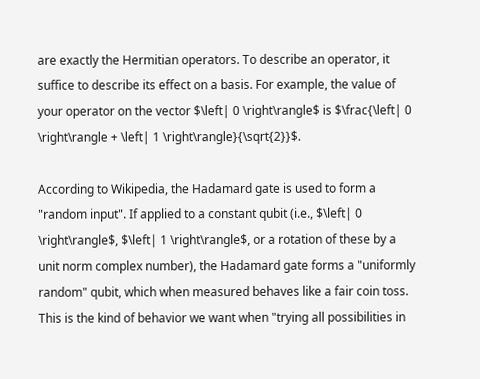are exactly the Hermitian operators. To describe an operator, it suffice to describe its effect on a basis. For example, the value of your operator on the vector $\left| 0 \right\rangle$ is $\frac{\left| 0 \right\rangle + \left| 1 \right\rangle}{\sqrt{2}}$.

According to Wikipedia, the Hadamard gate is used to form a "random input". If applied to a constant qubit (i.e., $\left| 0 \right\rangle$, $\left| 1 \right\rangle$, or a rotation of these by a unit norm complex number), the Hadamard gate forms a "uniformly random" qubit, which when measured behaves like a fair coin toss. This is the kind of behavior we want when "trying all possibilities in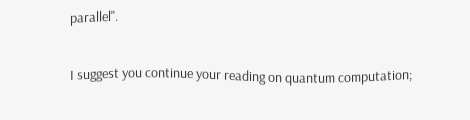parallel".

I suggest you continue your reading on quantum computation;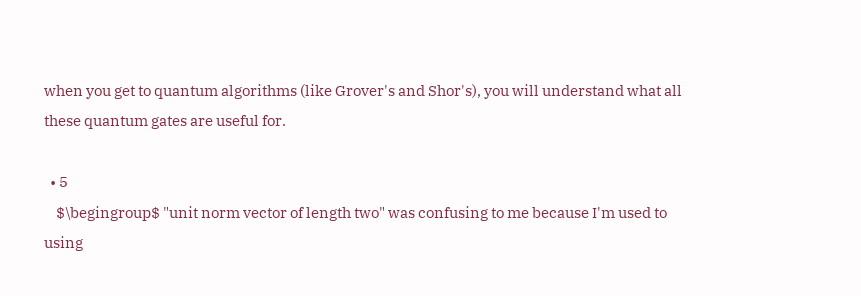when you get to quantum algorithms (like Grover's and Shor's), you will understand what all these quantum gates are useful for.

  • 5
    $\begingroup$ "unit norm vector of length two" was confusing to me because I'm used to using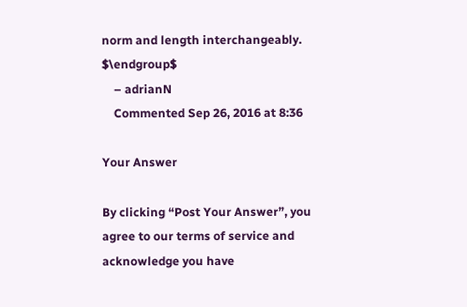norm and length interchangeably. $\endgroup$
    – adrianN
    Commented Sep 26, 2016 at 8:36

Your Answer

By clicking “Post Your Answer”, you agree to our terms of service and acknowledge you have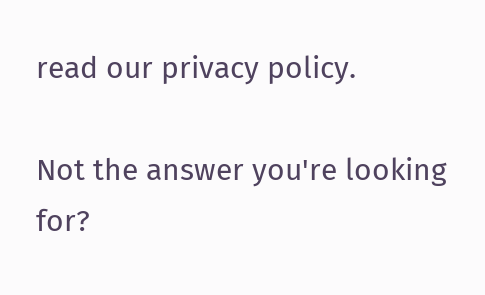read our privacy policy.

Not the answer you're looking for?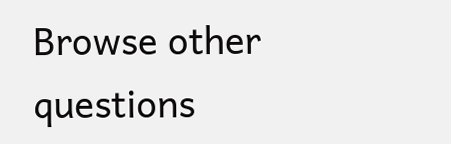Browse other questions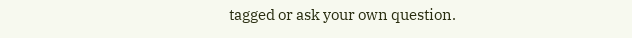tagged or ask your own question.